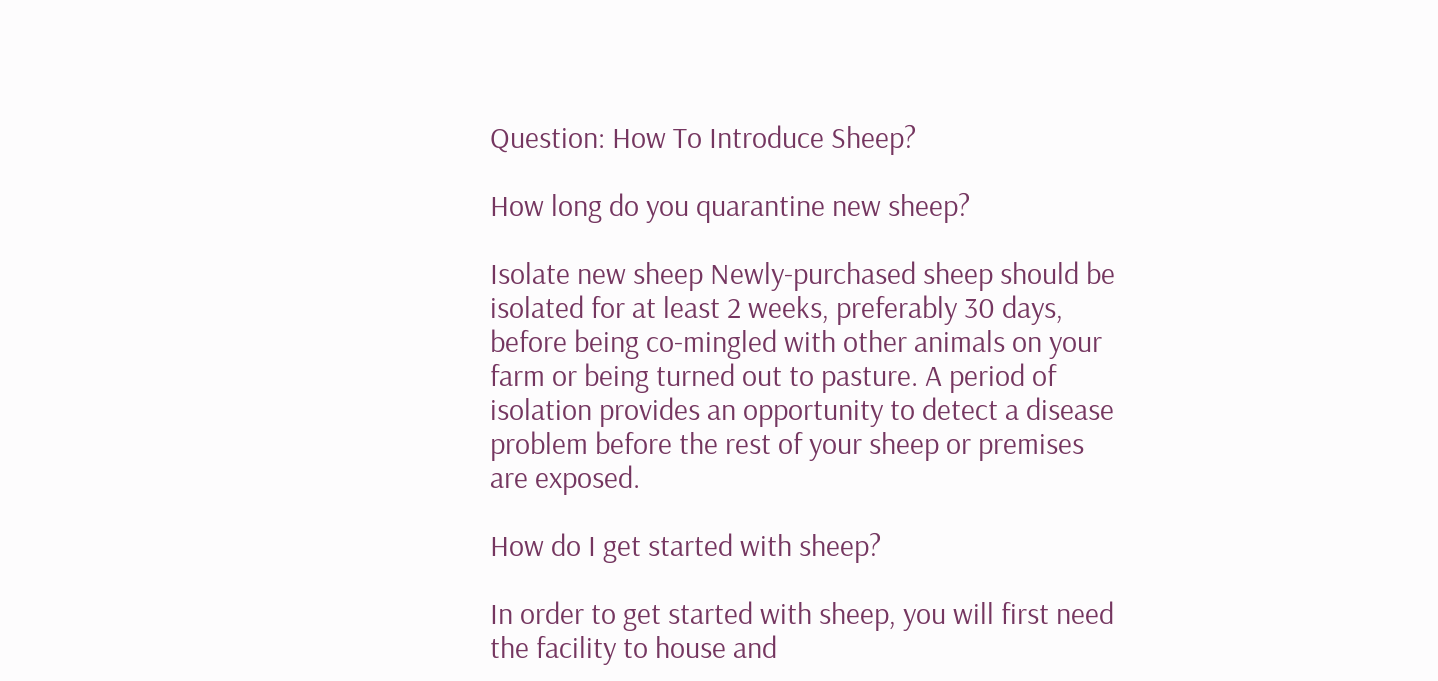Question: How To Introduce Sheep?

How long do you quarantine new sheep?

Isolate new sheep Newly-purchased sheep should be isolated for at least 2 weeks, preferably 30 days, before being co-mingled with other animals on your farm or being turned out to pasture. A period of isolation provides an opportunity to detect a disease problem before the rest of your sheep or premises are exposed.

How do I get started with sheep?

In order to get started with sheep, you will first need the facility to house and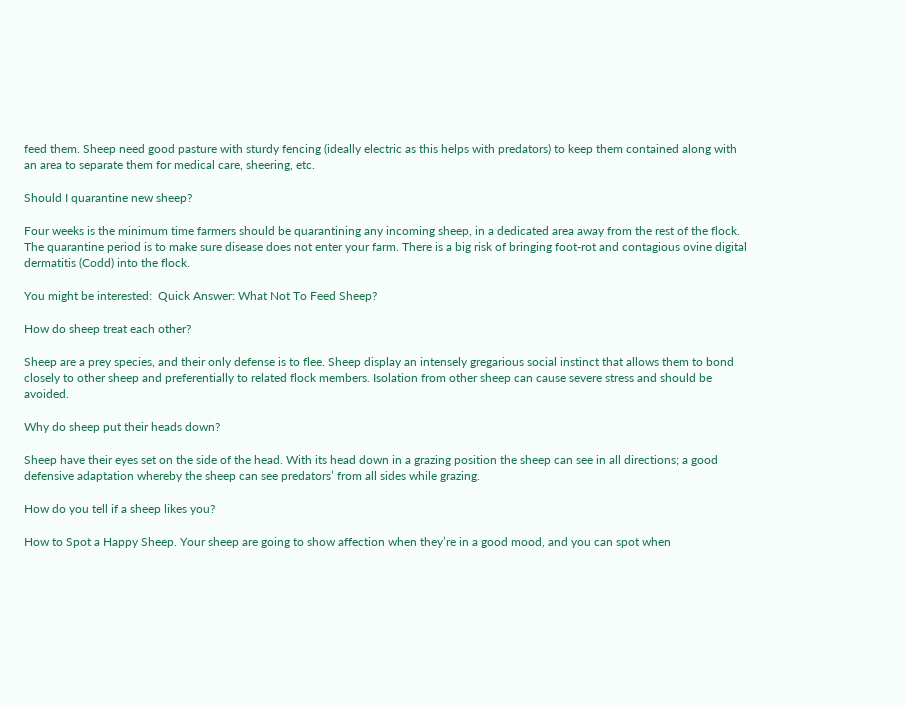feed them. Sheep need good pasture with sturdy fencing (ideally electric as this helps with predators) to keep them contained along with an area to separate them for medical care, sheering, etc.

Should I quarantine new sheep?

Four weeks is the minimum time farmers should be quarantining any incoming sheep, in a dedicated area away from the rest of the flock. The quarantine period is to make sure disease does not enter your farm. There is a big risk of bringing foot-rot and contagious ovine digital dermatitis (Codd) into the flock.

You might be interested:  Quick Answer: What Not To Feed Sheep?

How do sheep treat each other?

Sheep are a prey species, and their only defense is to flee. Sheep display an intensely gregarious social instinct that allows them to bond closely to other sheep and preferentially to related flock members. Isolation from other sheep can cause severe stress and should be avoided.

Why do sheep put their heads down?

Sheep have their eyes set on the side of the head. With its head down in a grazing position the sheep can see in all directions; a good defensive adaptation whereby the sheep can see predators’ from all sides while grazing.

How do you tell if a sheep likes you?

How to Spot a Happy Sheep. Your sheep are going to show affection when they’re in a good mood, and you can spot when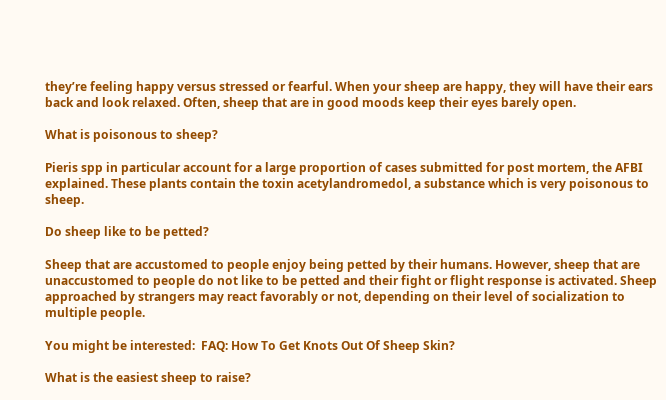they’re feeling happy versus stressed or fearful. When your sheep are happy, they will have their ears back and look relaxed. Often, sheep that are in good moods keep their eyes barely open.

What is poisonous to sheep?

Pieris spp in particular account for a large proportion of cases submitted for post mortem, the AFBI explained. These plants contain the toxin acetylandromedol, a substance which is very poisonous to sheep.

Do sheep like to be petted?

Sheep that are accustomed to people enjoy being petted by their humans. However, sheep that are unaccustomed to people do not like to be petted and their fight or flight response is activated. Sheep approached by strangers may react favorably or not, depending on their level of socialization to multiple people.

You might be interested:  FAQ: How To Get Knots Out Of Sheep Skin?

What is the easiest sheep to raise?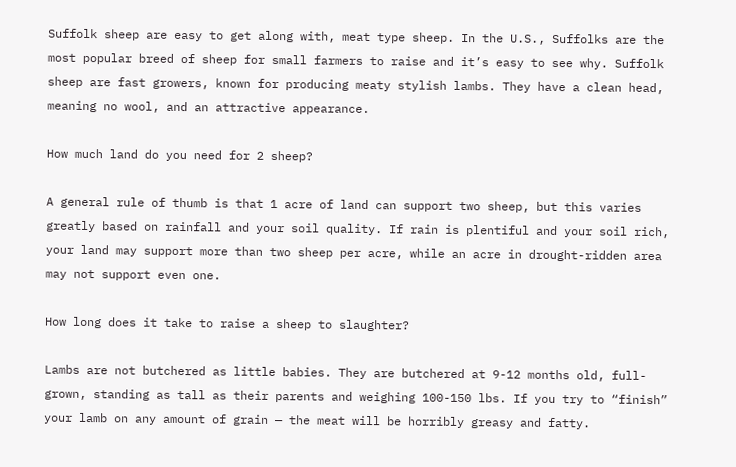Suffolk sheep are easy to get along with, meat type sheep. In the U.S., Suffolks are the most popular breed of sheep for small farmers to raise and it’s easy to see why. Suffolk sheep are fast growers, known for producing meaty stylish lambs. They have a clean head, meaning no wool, and an attractive appearance.

How much land do you need for 2 sheep?

A general rule of thumb is that 1 acre of land can support two sheep, but this varies greatly based on rainfall and your soil quality. If rain is plentiful and your soil rich, your land may support more than two sheep per acre, while an acre in drought-ridden area may not support even one.

How long does it take to raise a sheep to slaughter?

Lambs are not butchered as little babies. They are butchered at 9-12 months old, full-grown, standing as tall as their parents and weighing 100-150 lbs. If you try to “finish” your lamb on any amount of grain — the meat will be horribly greasy and fatty.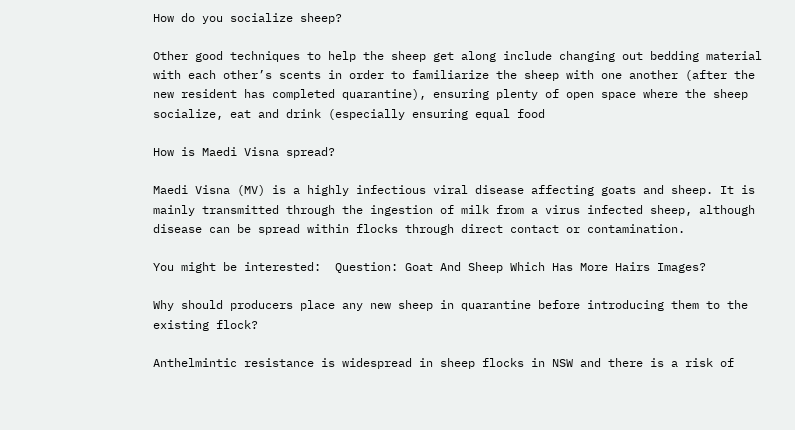How do you socialize sheep?

Other good techniques to help the sheep get along include changing out bedding material with each other’s scents in order to familiarize the sheep with one another (after the new resident has completed quarantine), ensuring plenty of open space where the sheep socialize, eat and drink (especially ensuring equal food

How is Maedi Visna spread?

Maedi Visna (MV) is a highly infectious viral disease affecting goats and sheep. It is mainly transmitted through the ingestion of milk from a virus infected sheep, although disease can be spread within flocks through direct contact or contamination.

You might be interested:  Question: Goat And Sheep Which Has More Hairs Images?

Why should producers place any new sheep in quarantine before introducing them to the existing flock?

Anthelmintic resistance is widespread in sheep flocks in NSW and there is a risk of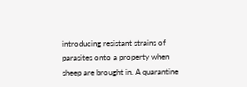introducing resistant strains of parasites onto a property when sheep are brought in. A quarantine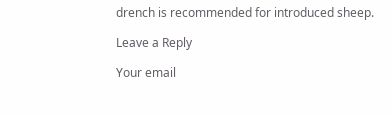drench is recommended for introduced sheep.

Leave a Reply

Your email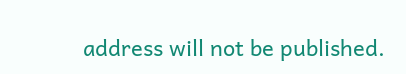address will not be published.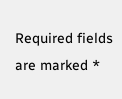Required fields are marked *